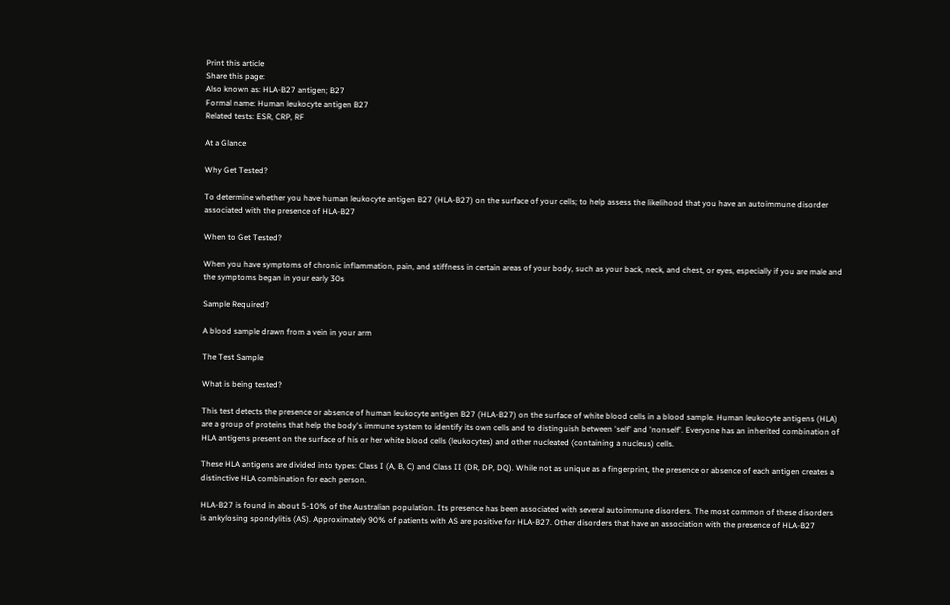Print this article
Share this page:
Also known as: HLA-B27 antigen; B27
Formal name: Human leukocyte antigen B27
Related tests: ESR, CRP, RF

At a Glance

Why Get Tested?

To determine whether you have human leukocyte antigen B27 (HLA-B27) on the surface of your cells; to help assess the likelihood that you have an autoimmune disorder associated with the presence of HLA-B27

When to Get Tested?

When you have symptoms of chronic inflammation, pain, and stiffness in certain areas of your body, such as your back, neck, and chest, or eyes, especially if you are male and the symptoms began in your early 30s

Sample Required?

A blood sample drawn from a vein in your arm

The Test Sample

What is being tested?

This test detects the presence or absence of human leukocyte antigen B27 (HLA-B27) on the surface of white blood cells in a blood sample. Human leukocyte antigens (HLA) are a group of proteins that help the body's immune system to identify its own cells and to distinguish between 'self' and 'nonself'. Everyone has an inherited combination of HLA antigens present on the surface of his or her white blood cells (leukocytes) and other nucleated (containing a nucleus) cells.

These HLA antigens are divided into types: Class I (A, B, C) and Class II (DR, DP, DQ). While not as unique as a fingerprint, the presence or absence of each antigen creates a distinctive HLA combination for each person.

HLA-B27 is found in about 5-10% of the Australian population. Its presence has been associated with several autoimmune disorders. The most common of these disorders is ankylosing spondylitis (AS). Approximately 90% of patients with AS are positive for HLA-B27. Other disorders that have an association with the presence of HLA-B27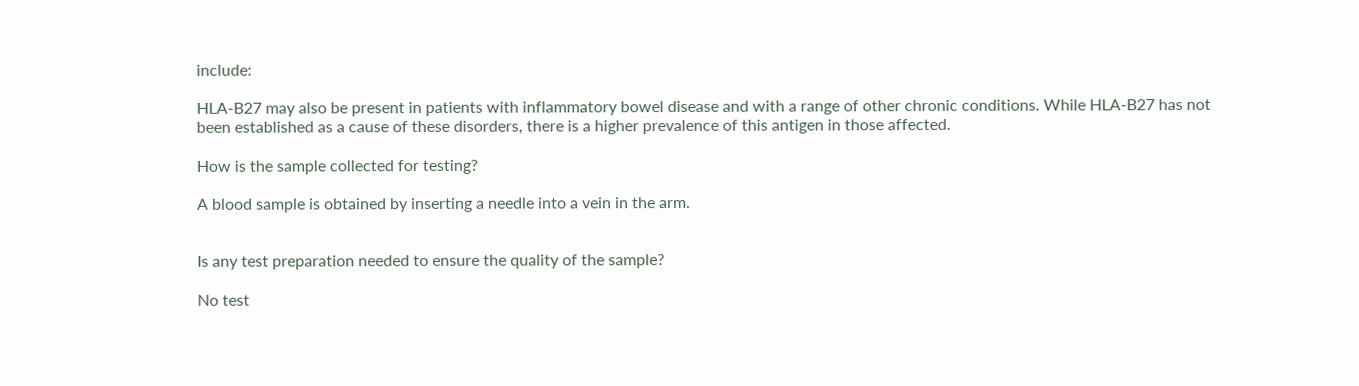include:

HLA-B27 may also be present in patients with inflammatory bowel disease and with a range of other chronic conditions. While HLA-B27 has not been established as a cause of these disorders, there is a higher prevalence of this antigen in those affected.

How is the sample collected for testing?

A blood sample is obtained by inserting a needle into a vein in the arm.


Is any test preparation needed to ensure the quality of the sample?

No test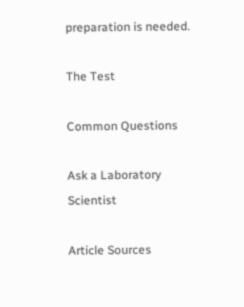preparation is needed.

The Test

Common Questions

Ask a Laboratory Scientist

Article Sources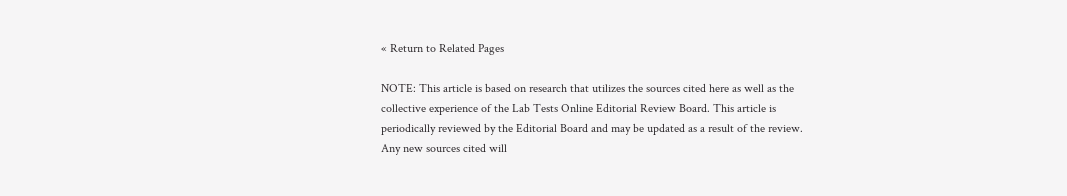« Return to Related Pages

NOTE: This article is based on research that utilizes the sources cited here as well as the collective experience of the Lab Tests Online Editorial Review Board. This article is periodically reviewed by the Editorial Board and may be updated as a result of the review. Any new sources cited will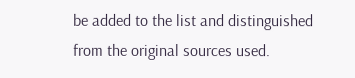be added to the list and distinguished from the original sources used.